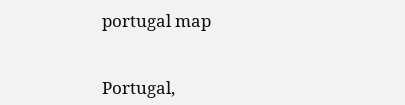portugal map


Portugal,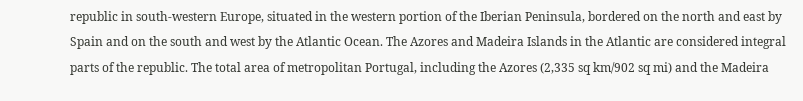republic in south-western Europe, situated in the western portion of the Iberian Peninsula, bordered on the north and east by Spain and on the south and west by the Atlantic Ocean. The Azores and Madeira Islands in the Atlantic are considered integral parts of the republic. The total area of metropolitan Portugal, including the Azores (2,335 sq km/902 sq mi) and the Madeira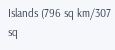Islands (796 sq km/307 sq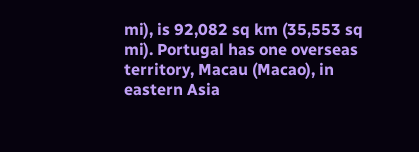mi), is 92,082 sq km (35,553 sq mi). Portugal has one overseas territory, Macau (Macao), in eastern Asia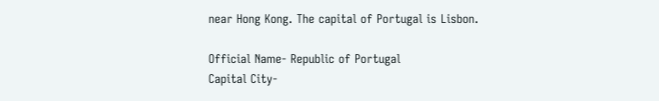near Hong Kong. The capital of Portugal is Lisbon.

Official Name- Republic of Portugal
Capital City-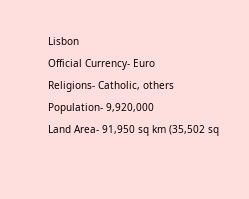Lisbon
Official Currency- Euro
Religions- Catholic, others
Population- 9,920,000
Land Area- 91,950 sq km (35,502 sq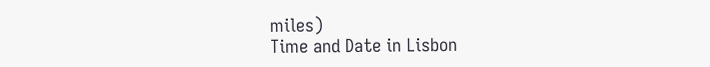miles)
Time and Date in Lisbon